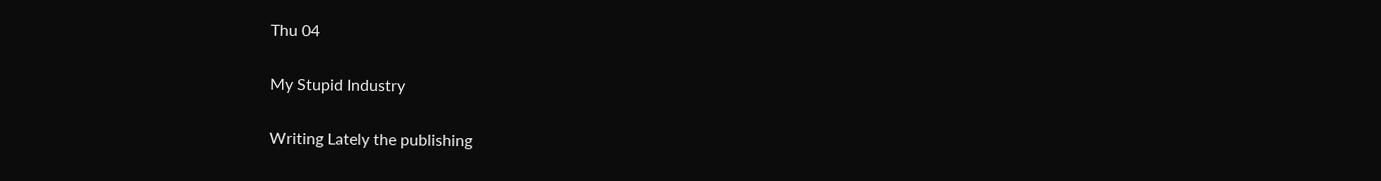Thu 04

My Stupid Industry

Writing Lately the publishing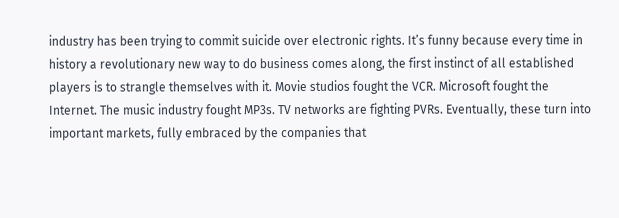industry has been trying to commit suicide over electronic rights. It’s funny because every time in history a revolutionary new way to do business comes along, the first instinct of all established players is to strangle themselves with it. Movie studios fought the VCR. Microsoft fought the Internet. The music industry fought MP3s. TV networks are fighting PVRs. Eventually, these turn into important markets, fully embraced by the companies that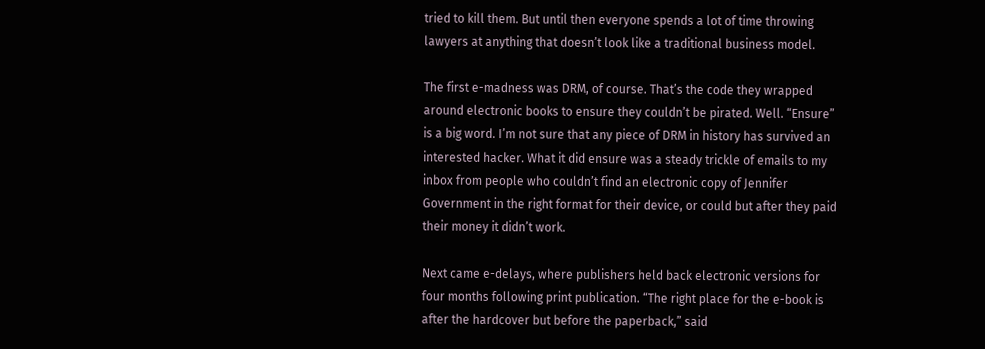tried to kill them. But until then everyone spends a lot of time throwing lawyers at anything that doesn’t look like a traditional business model.

The first e-madness was DRM, of course. That’s the code they wrapped around electronic books to ensure they couldn’t be pirated. Well. “Ensure” is a big word. I’m not sure that any piece of DRM in history has survived an interested hacker. What it did ensure was a steady trickle of emails to my inbox from people who couldn’t find an electronic copy of Jennifer Government in the right format for their device, or could but after they paid their money it didn’t work.

Next came e-delays, where publishers held back electronic versions for four months following print publication. “The right place for the e-book is after the hardcover but before the paperback,” said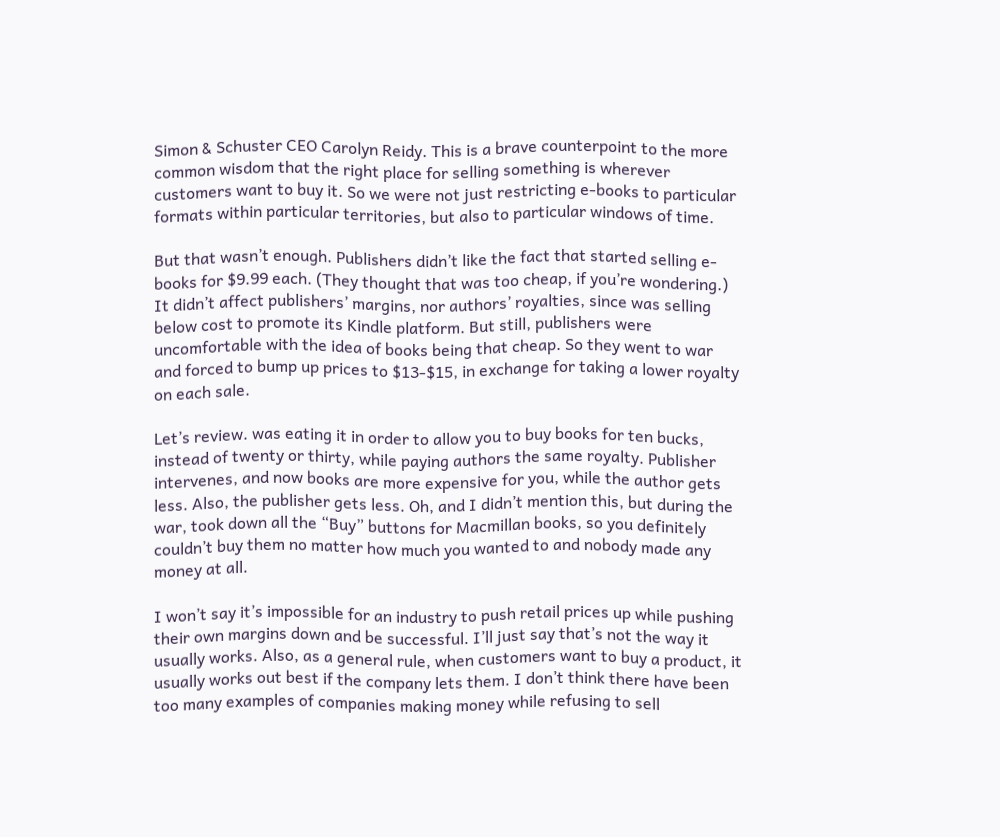Simon & Schuster CEO Carolyn Reidy. This is a brave counterpoint to the more common wisdom that the right place for selling something is wherever customers want to buy it. So we were not just restricting e-books to particular formats within particular territories, but also to particular windows of time.

But that wasn’t enough. Publishers didn’t like the fact that started selling e-books for $9.99 each. (They thought that was too cheap, if you’re wondering.) It didn’t affect publishers’ margins, nor authors’ royalties, since was selling below cost to promote its Kindle platform. But still, publishers were uncomfortable with the idea of books being that cheap. So they went to war and forced to bump up prices to $13-$15, in exchange for taking a lower royalty on each sale.

Let’s review. was eating it in order to allow you to buy books for ten bucks, instead of twenty or thirty, while paying authors the same royalty. Publisher intervenes, and now books are more expensive for you, while the author gets less. Also, the publisher gets less. Oh, and I didn’t mention this, but during the war, took down all the “Buy” buttons for Macmillan books, so you definitely couldn’t buy them no matter how much you wanted to and nobody made any money at all.

I won’t say it’s impossible for an industry to push retail prices up while pushing their own margins down and be successful. I’ll just say that’s not the way it usually works. Also, as a general rule, when customers want to buy a product, it usually works out best if the company lets them. I don’t think there have been too many examples of companies making money while refusing to sell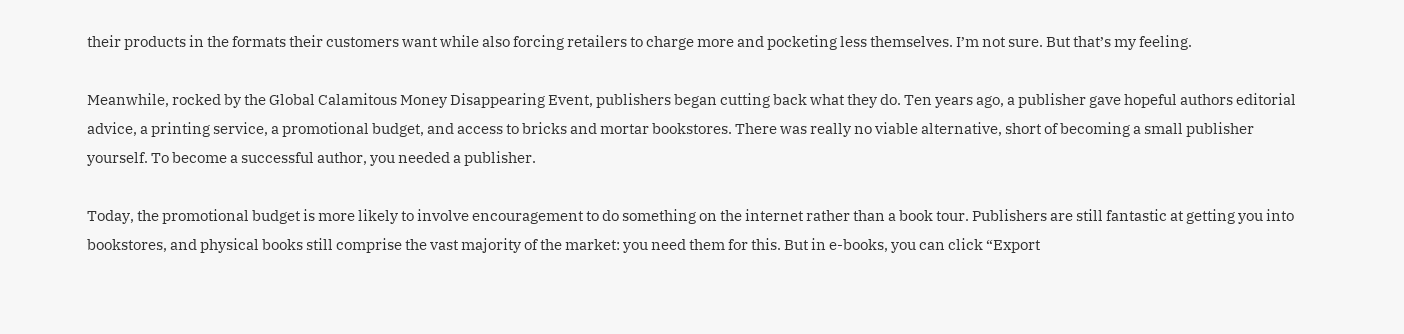their products in the formats their customers want while also forcing retailers to charge more and pocketing less themselves. I’m not sure. But that’s my feeling.

Meanwhile, rocked by the Global Calamitous Money Disappearing Event, publishers began cutting back what they do. Ten years ago, a publisher gave hopeful authors editorial advice, a printing service, a promotional budget, and access to bricks and mortar bookstores. There was really no viable alternative, short of becoming a small publisher yourself. To become a successful author, you needed a publisher.

Today, the promotional budget is more likely to involve encouragement to do something on the internet rather than a book tour. Publishers are still fantastic at getting you into bookstores, and physical books still comprise the vast majority of the market: you need them for this. But in e-books, you can click “Export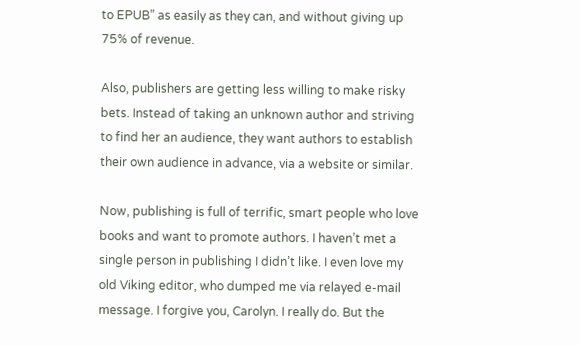to EPUB” as easily as they can, and without giving up 75% of revenue.

Also, publishers are getting less willing to make risky bets. Instead of taking an unknown author and striving to find her an audience, they want authors to establish their own audience in advance, via a website or similar.

Now, publishing is full of terrific, smart people who love books and want to promote authors. I haven’t met a single person in publishing I didn’t like. I even love my old Viking editor, who dumped me via relayed e-mail message. I forgive you, Carolyn. I really do. But the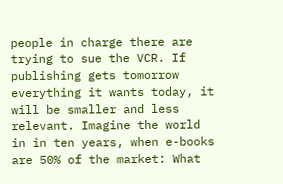people in charge there are trying to sue the VCR. If publishing gets tomorrow everything it wants today, it will be smaller and less relevant. Imagine the world in in ten years, when e-books are 50% of the market: What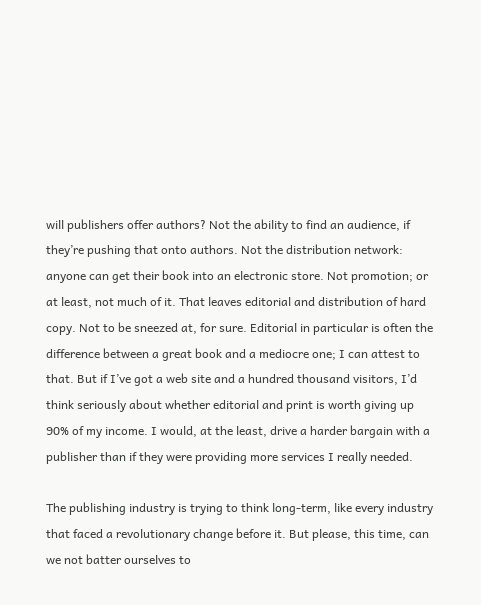will publishers offer authors? Not the ability to find an audience, if they’re pushing that onto authors. Not the distribution network: anyone can get their book into an electronic store. Not promotion; or at least, not much of it. That leaves editorial and distribution of hard copy. Not to be sneezed at, for sure. Editorial in particular is often the difference between a great book and a mediocre one; I can attest to that. But if I’ve got a web site and a hundred thousand visitors, I’d think seriously about whether editorial and print is worth giving up 90% of my income. I would, at the least, drive a harder bargain with a publisher than if they were providing more services I really needed.

The publishing industry is trying to think long-term, like every industry that faced a revolutionary change before it. But please, this time, can we not batter ourselves to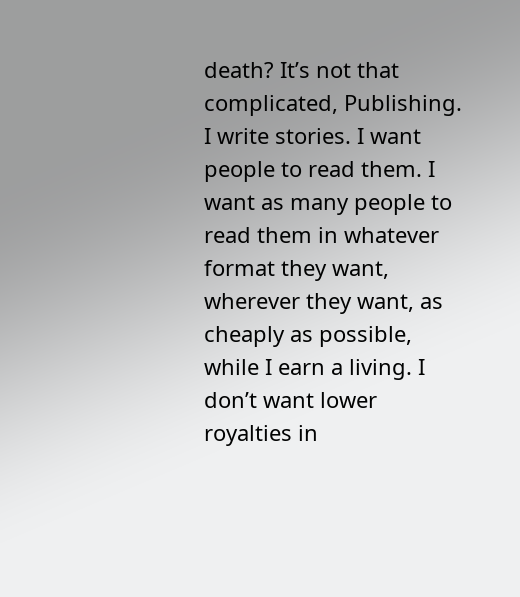death? It’s not that complicated, Publishing. I write stories. I want people to read them. I want as many people to read them in whatever format they want, wherever they want, as cheaply as possible, while I earn a living. I don’t want lower royalties in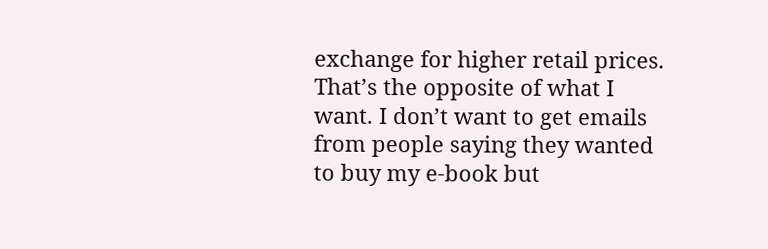exchange for higher retail prices. That’s the opposite of what I want. I don’t want to get emails from people saying they wanted to buy my e-book but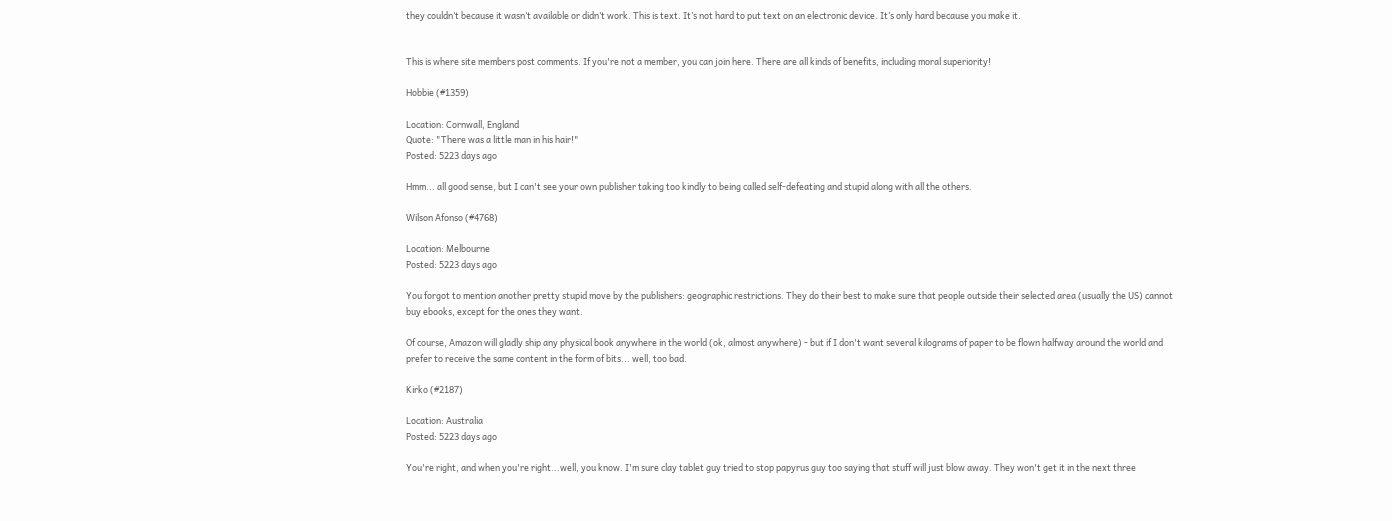they couldn’t because it wasn’t available or didn’t work. This is text. It’s not hard to put text on an electronic device. It’s only hard because you make it.


This is where site members post comments. If you're not a member, you can join here. There are all kinds of benefits, including moral superiority!

Hobbie (#1359)

Location: Cornwall, England
Quote: "There was a little man in his hair!"
Posted: 5223 days ago

Hmm... all good sense, but I can't see your own publisher taking too kindly to being called self-defeating and stupid along with all the others.

Wilson Afonso (#4768)

Location: Melbourne
Posted: 5223 days ago

You forgot to mention another pretty stupid move by the publishers: geographic restrictions. They do their best to make sure that people outside their selected area (usually the US) cannot buy ebooks, except for the ones they want.

Of course, Amazon will gladly ship any physical book anywhere in the world (ok, almost anywhere) - but if I don't want several kilograms of paper to be flown halfway around the world and prefer to receive the same content in the form of bits... well, too bad.

Kirko (#2187)

Location: Australia
Posted: 5223 days ago

You're right, and when you're right...well, you know. I'm sure clay tablet guy tried to stop papyrus guy too saying that stuff will just blow away. They won't get it in the next three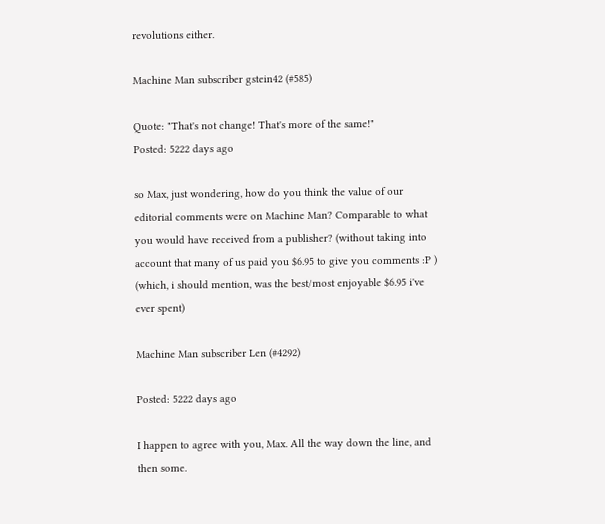revolutions either.

Machine Man subscriber gstein42 (#585)

Quote: "That's not change! That's more of the same!"
Posted: 5222 days ago

so Max, just wondering, how do you think the value of our editorial comments were on Machine Man? Comparable to what you would have received from a publisher? (without taking into account that many of us paid you $6.95 to give you comments :P ) (which, i should mention, was the best/most enjoyable $6.95 i've ever spent)

Machine Man subscriber Len (#4292)

Posted: 5222 days ago

I happen to agree with you, Max. All the way down the line, and then some.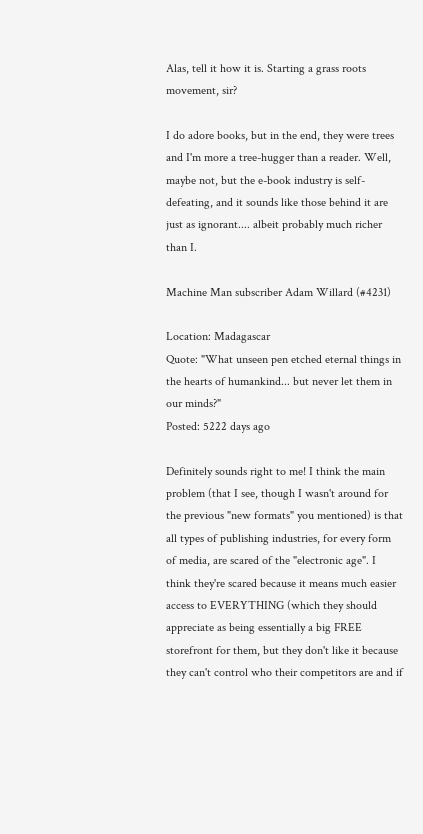Alas, tell it how it is. Starting a grass roots movement, sir?

I do adore books, but in the end, they were trees and I'm more a tree-hugger than a reader. Well, maybe not, but the e-book industry is self-defeating, and it sounds like those behind it are just as ignorant.... albeit probably much richer than I.

Machine Man subscriber Adam Willard (#4231)

Location: Madagascar
Quote: "What unseen pen etched eternal things in the hearts of humankind... but never let them in our minds?"
Posted: 5222 days ago

Definitely sounds right to me! I think the main problem (that I see, though I wasn't around for the previous "new formats" you mentioned) is that all types of publishing industries, for every form of media, are scared of the "electronic age". I think they're scared because it means much easier access to EVERYTHING (which they should appreciate as being essentially a big FREE storefront for them, but they don't like it because they can't control who their competitors are and if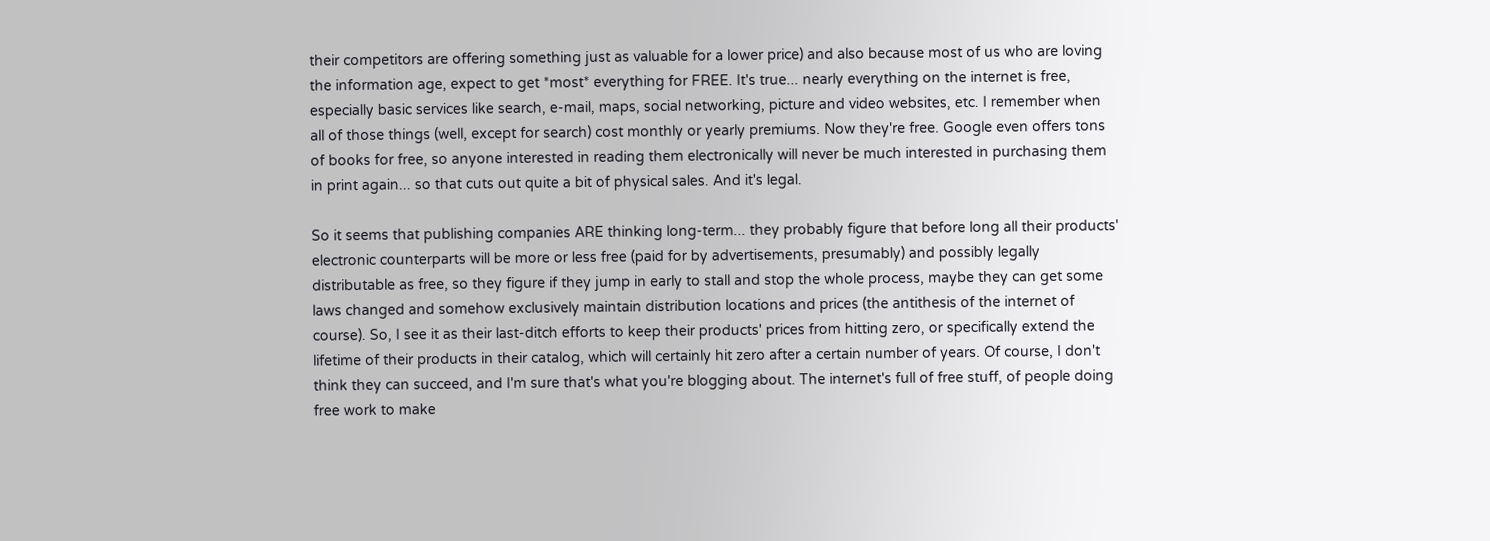their competitors are offering something just as valuable for a lower price) and also because most of us who are loving the information age, expect to get *most* everything for FREE. It's true... nearly everything on the internet is free, especially basic services like search, e-mail, maps, social networking, picture and video websites, etc. I remember when all of those things (well, except for search) cost monthly or yearly premiums. Now they're free. Google even offers tons of books for free, so anyone interested in reading them electronically will never be much interested in purchasing them in print again... so that cuts out quite a bit of physical sales. And it's legal.

So it seems that publishing companies ARE thinking long-term... they probably figure that before long all their products' electronic counterparts will be more or less free (paid for by advertisements, presumably) and possibly legally distributable as free, so they figure if they jump in early to stall and stop the whole process, maybe they can get some laws changed and somehow exclusively maintain distribution locations and prices (the antithesis of the internet of course). So, I see it as their last-ditch efforts to keep their products' prices from hitting zero, or specifically extend the lifetime of their products in their catalog, which will certainly hit zero after a certain number of years. Of course, I don't think they can succeed, and I'm sure that's what you're blogging about. The internet's full of free stuff, of people doing free work to make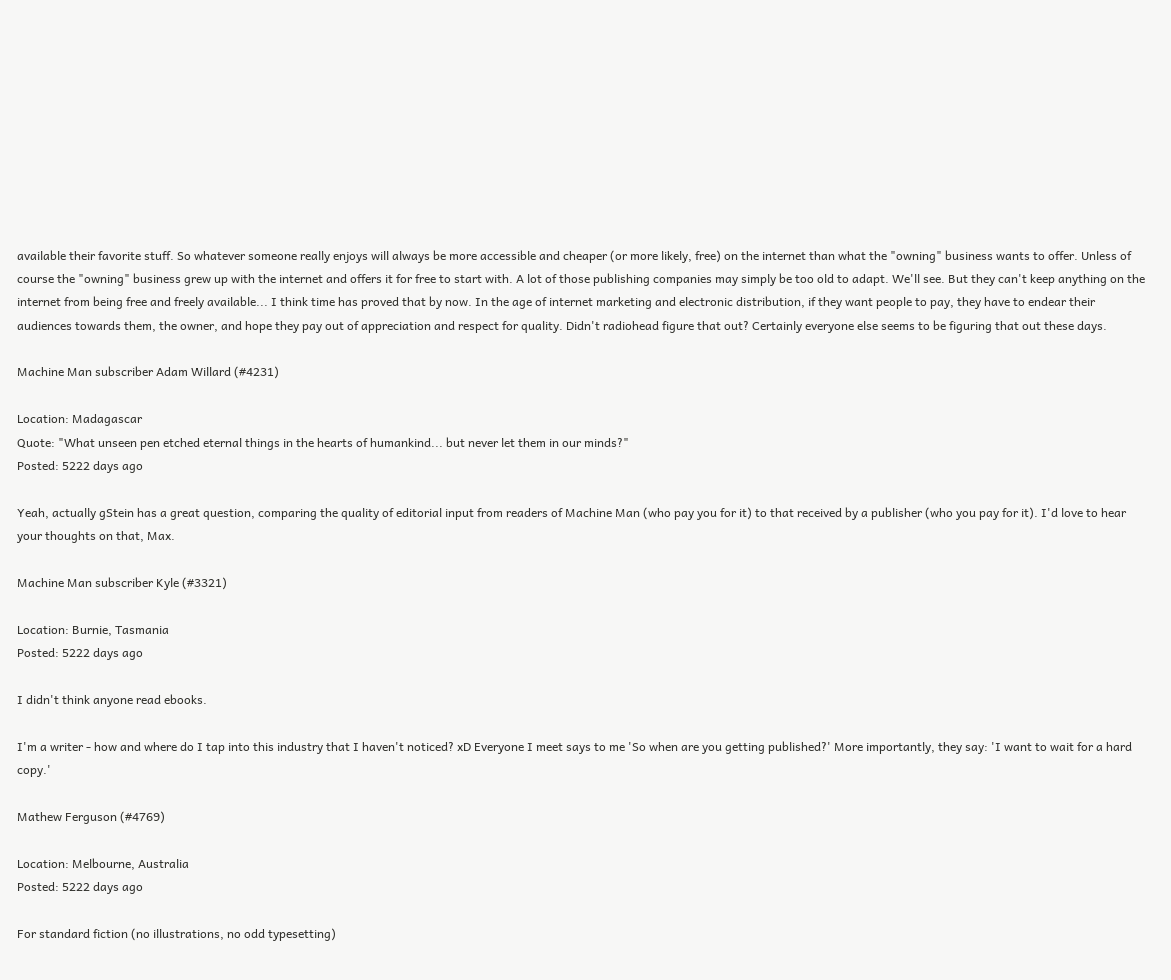available their favorite stuff. So whatever someone really enjoys will always be more accessible and cheaper (or more likely, free) on the internet than what the "owning" business wants to offer. Unless of course the "owning" business grew up with the internet and offers it for free to start with. A lot of those publishing companies may simply be too old to adapt. We'll see. But they can't keep anything on the internet from being free and freely available... I think time has proved that by now. In the age of internet marketing and electronic distribution, if they want people to pay, they have to endear their audiences towards them, the owner, and hope they pay out of appreciation and respect for quality. Didn't radiohead figure that out? Certainly everyone else seems to be figuring that out these days.

Machine Man subscriber Adam Willard (#4231)

Location: Madagascar
Quote: "What unseen pen etched eternal things in the hearts of humankind... but never let them in our minds?"
Posted: 5222 days ago

Yeah, actually gStein has a great question, comparing the quality of editorial input from readers of Machine Man (who pay you for it) to that received by a publisher (who you pay for it). I'd love to hear your thoughts on that, Max.

Machine Man subscriber Kyle (#3321)

Location: Burnie, Tasmania
Posted: 5222 days ago

I didn't think anyone read ebooks.

I'm a writer - how and where do I tap into this industry that I haven't noticed? xD Everyone I meet says to me 'So when are you getting published?' More importantly, they say: 'I want to wait for a hard copy.'

Mathew Ferguson (#4769)

Location: Melbourne, Australia
Posted: 5222 days ago

For standard fiction (no illustrations, no odd typesetting)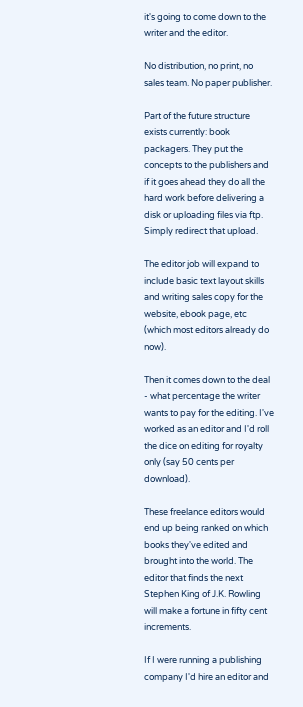it's going to come down to the writer and the editor.

No distribution, no print, no sales team. No paper publisher.

Part of the future structure exists currently: book packagers. They put the concepts to the publishers and if it goes ahead they do all the hard work before delivering a disk or uploading files via ftp. Simply redirect that upload.

The editor job will expand to include basic text layout skills and writing sales copy for the website, ebook page, etc (which most editors already do now).

Then it comes down to the deal - what percentage the writer wants to pay for the editing. I've worked as an editor and I'd roll the dice on editing for royalty only (say 50 cents per download).

These freelance editors would end up being ranked on which books they've edited and brought into the world. The editor that finds the next Stephen King of J.K. Rowling will make a fortune in fifty cent increments.

If I were running a publishing company I'd hire an editor and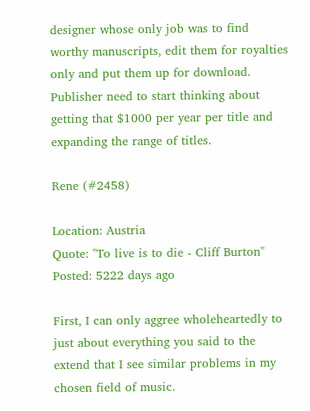designer whose only job was to find worthy manuscripts, edit them for royalties only and put them up for download. Publisher need to start thinking about getting that $1000 per year per title and expanding the range of titles.

Rene (#2458)

Location: Austria
Quote: "To live is to die - Cliff Burton"
Posted: 5222 days ago

First, I can only aggree wholeheartedly to just about everything you said to the extend that I see similar problems in my chosen field of music.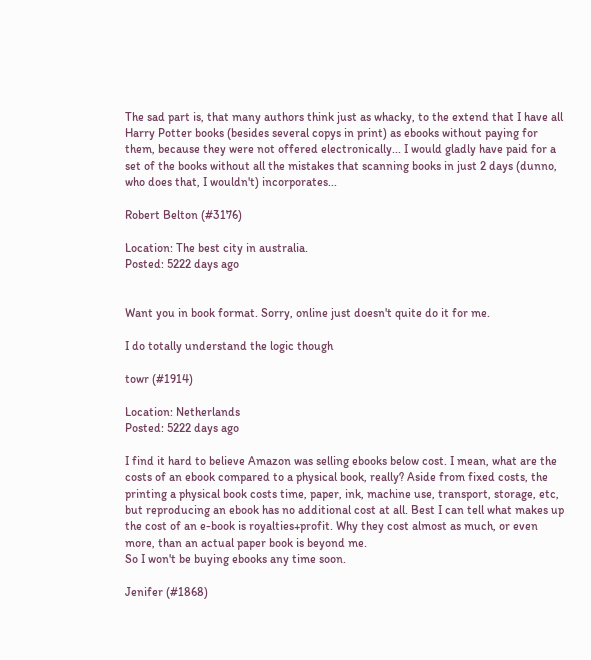The sad part is, that many authors think just as whacky, to the extend that I have all Harry Potter books (besides several copys in print) as ebooks without paying for them, because they were not offered electronically... I would gladly have paid for a set of the books without all the mistakes that scanning books in just 2 days (dunno, who does that, I wouldn't) incorporates...

Robert Belton (#3176)

Location: The best city in australia.
Posted: 5222 days ago


Want you in book format. Sorry, online just doesn't quite do it for me.

I do totally understand the logic though

towr (#1914)

Location: Netherlands
Posted: 5222 days ago

I find it hard to believe Amazon was selling ebooks below cost. I mean, what are the costs of an ebook compared to a physical book, really? Aside from fixed costs, the printing a physical book costs time, paper, ink, machine use, transport, storage, etc, but reproducing an ebook has no additional cost at all. Best I can tell what makes up the cost of an e-book is royalties+profit. Why they cost almost as much, or even more, than an actual paper book is beyond me.
So I won't be buying ebooks any time soon.

Jenifer (#1868)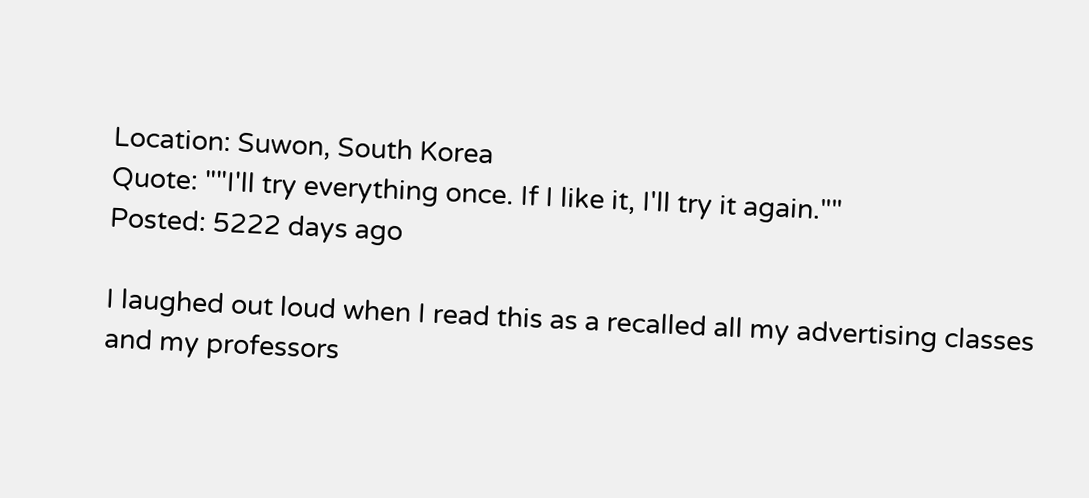Location: Suwon, South Korea
Quote: ""I'll try everything once. If I like it, I'll try it again.""
Posted: 5222 days ago

I laughed out loud when I read this as a recalled all my advertising classes and my professors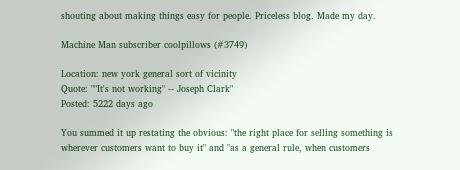shouting about making things easy for people. Priceless blog. Made my day.

Machine Man subscriber coolpillows (#3749)

Location: new york general sort of vicinity
Quote: ""It's not working" -- Joseph Clark"
Posted: 5222 days ago

You summed it up restating the obvious: "the right place for selling something is wherever customers want to buy it" and "as a general rule, when customers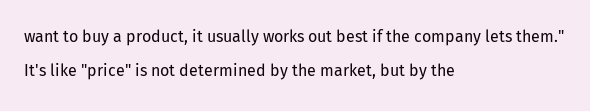want to buy a product, it usually works out best if the company lets them." It's like "price" is not determined by the market, but by the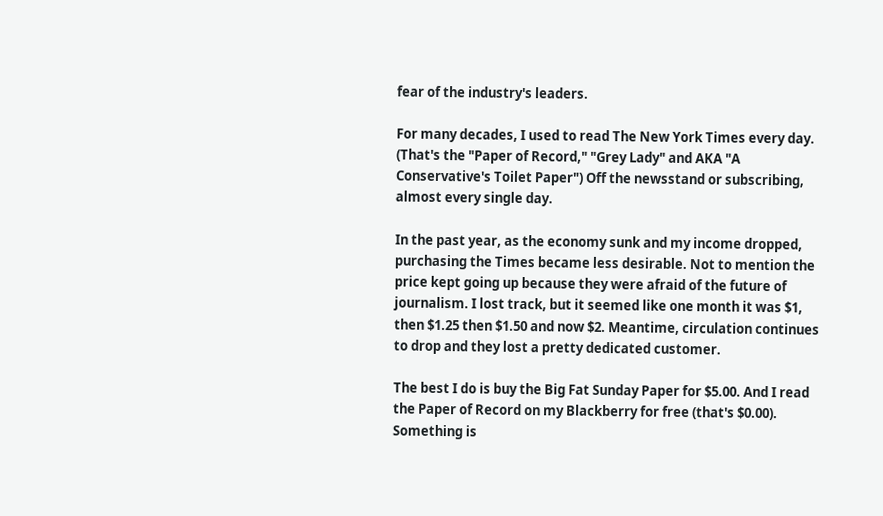fear of the industry's leaders.

For many decades, I used to read The New York Times every day. (That's the "Paper of Record," "Grey Lady" and AKA "A Conservative's Toilet Paper") Off the newsstand or subscribing, almost every single day.

In the past year, as the economy sunk and my income dropped, purchasing the Times became less desirable. Not to mention the price kept going up because they were afraid of the future of journalism. I lost track, but it seemed like one month it was $1, then $1.25 then $1.50 and now $2. Meantime, circulation continues to drop and they lost a pretty dedicated customer.

The best I do is buy the Big Fat Sunday Paper for $5.00. And I read the Paper of Record on my Blackberry for free (that's $0.00). Something is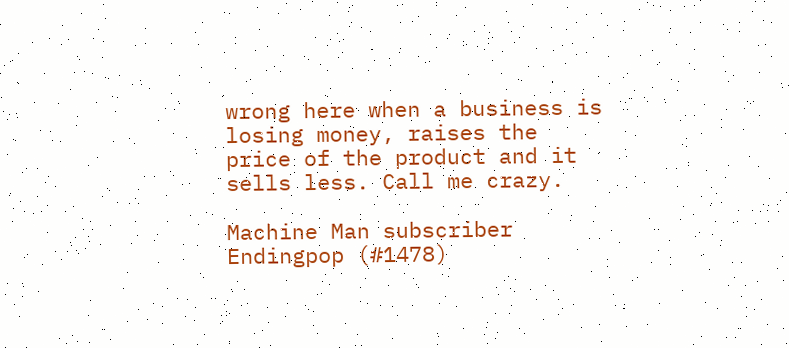wrong here when a business is losing money, raises the price of the product and it sells less. Call me crazy.

Machine Man subscriber Endingpop (#1478)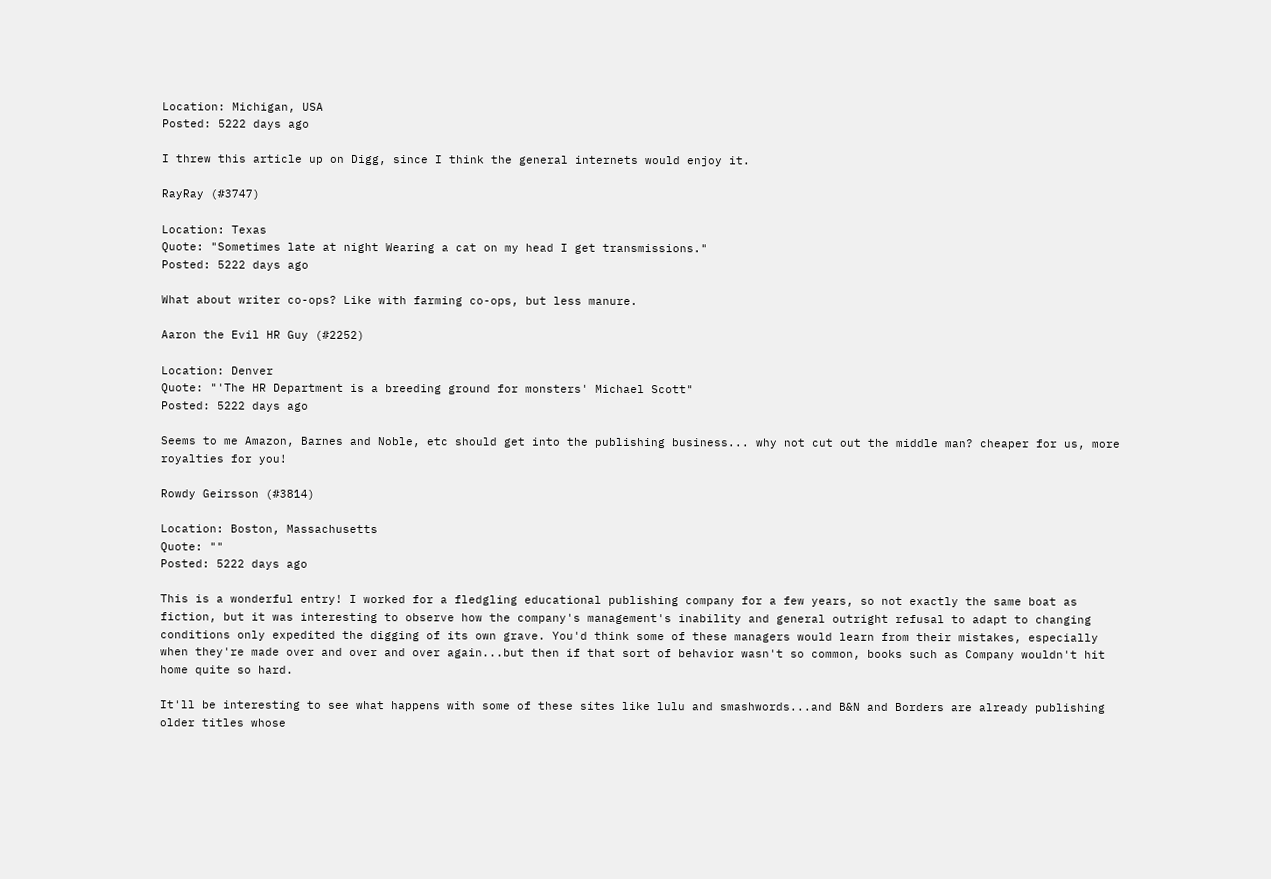Location: Michigan, USA
Posted: 5222 days ago

I threw this article up on Digg, since I think the general internets would enjoy it.

RayRay (#3747)

Location: Texas
Quote: "Sometimes late at night Wearing a cat on my head I get transmissions."
Posted: 5222 days ago

What about writer co-ops? Like with farming co-ops, but less manure.

Aaron the Evil HR Guy (#2252)

Location: Denver
Quote: "'The HR Department is a breeding ground for monsters' Michael Scott"
Posted: 5222 days ago

Seems to me Amazon, Barnes and Noble, etc should get into the publishing business... why not cut out the middle man? cheaper for us, more royalties for you!

Rowdy Geirsson (#3814)

Location: Boston, Massachusetts
Quote: ""
Posted: 5222 days ago

This is a wonderful entry! I worked for a fledgling educational publishing company for a few years, so not exactly the same boat as fiction, but it was interesting to observe how the company's management's inability and general outright refusal to adapt to changing conditions only expedited the digging of its own grave. You'd think some of these managers would learn from their mistakes, especially when they're made over and over and over again...but then if that sort of behavior wasn't so common, books such as Company wouldn't hit home quite so hard.

It'll be interesting to see what happens with some of these sites like lulu and smashwords...and B&N and Borders are already publishing older titles whose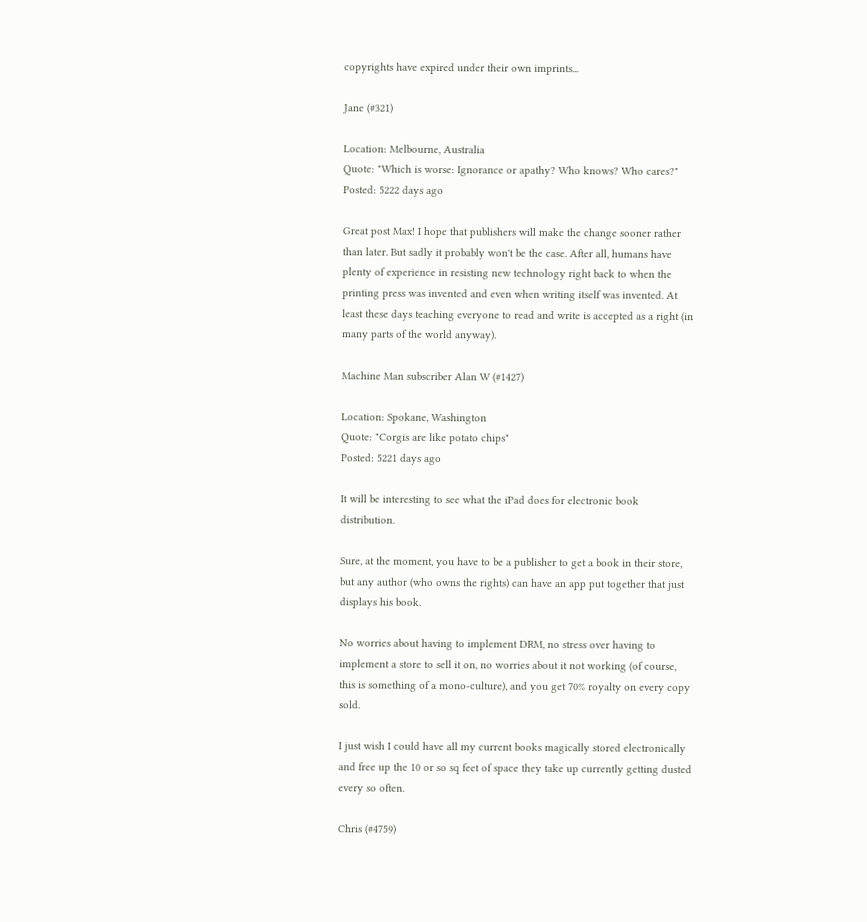copyrights have expired under their own imprints...

Jane (#321)

Location: Melbourne, Australia
Quote: "Which is worse: Ignorance or apathy? Who knows? Who cares?"
Posted: 5222 days ago

Great post Max! I hope that publishers will make the change sooner rather than later. But sadly it probably won't be the case. After all, humans have plenty of experience in resisting new technology right back to when the printing press was invented and even when writing itself was invented. At least these days teaching everyone to read and write is accepted as a right (in many parts of the world anyway).

Machine Man subscriber Alan W (#1427)

Location: Spokane, Washington
Quote: "Corgis are like potato chips"
Posted: 5221 days ago

It will be interesting to see what the iPad does for electronic book distribution.

Sure, at the moment, you have to be a publisher to get a book in their store, but any author (who owns the rights) can have an app put together that just displays his book.

No worries about having to implement DRM, no stress over having to implement a store to sell it on, no worries about it not working (of course, this is something of a mono-culture), and you get 70% royalty on every copy sold.

I just wish I could have all my current books magically stored electronically and free up the 10 or so sq feet of space they take up currently getting dusted every so often.

Chris (#4759)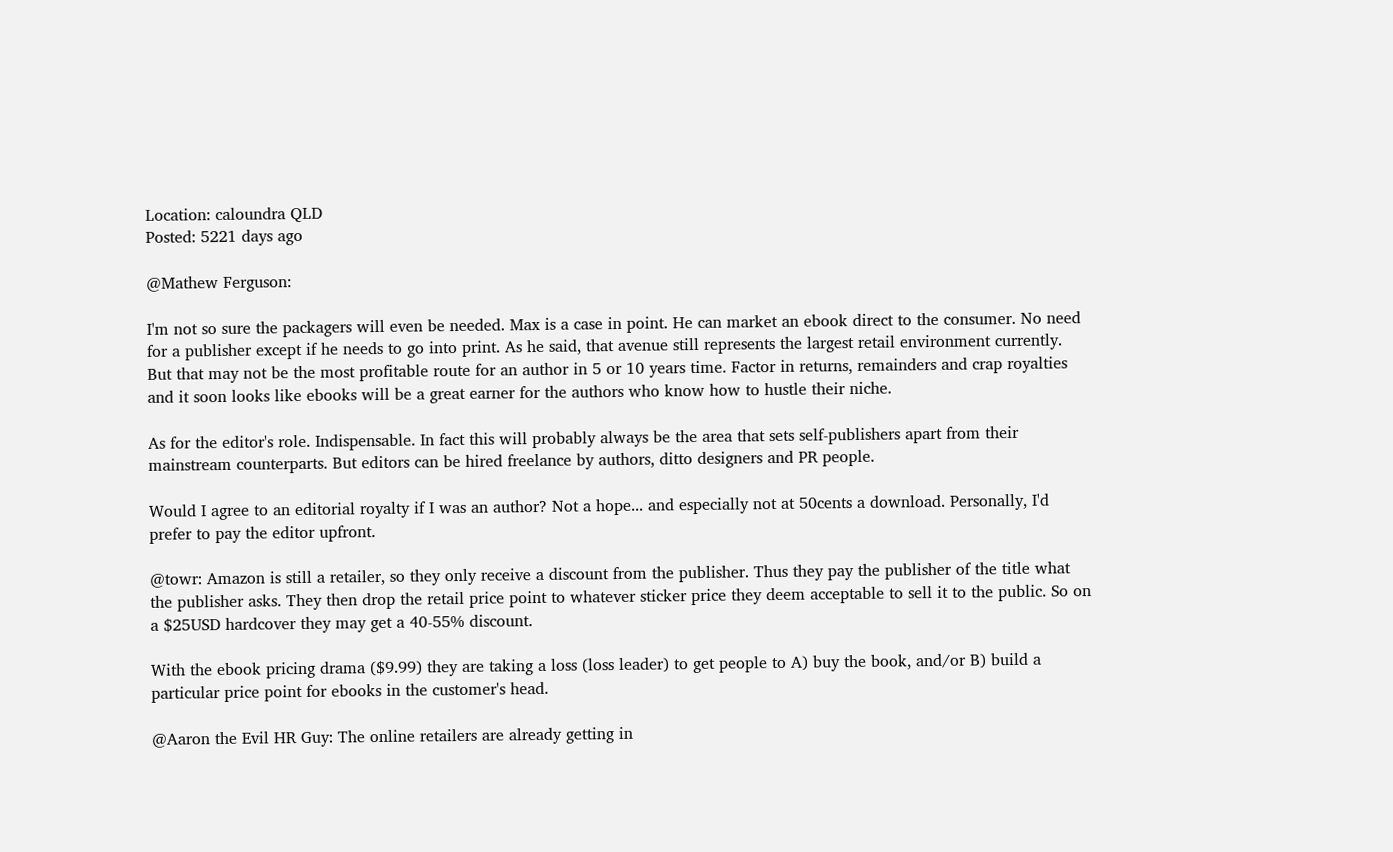Location: caloundra QLD
Posted: 5221 days ago

@Mathew Ferguson:

I'm not so sure the packagers will even be needed. Max is a case in point. He can market an ebook direct to the consumer. No need for a publisher except if he needs to go into print. As he said, that avenue still represents the largest retail environment currently. But that may not be the most profitable route for an author in 5 or 10 years time. Factor in returns, remainders and crap royalties and it soon looks like ebooks will be a great earner for the authors who know how to hustle their niche.

As for the editor's role. Indispensable. In fact this will probably always be the area that sets self-publishers apart from their mainstream counterparts. But editors can be hired freelance by authors, ditto designers and PR people.

Would I agree to an editorial royalty if I was an author? Not a hope... and especially not at 50cents a download. Personally, I'd prefer to pay the editor upfront.

@towr: Amazon is still a retailer, so they only receive a discount from the publisher. Thus they pay the publisher of the title what the publisher asks. They then drop the retail price point to whatever sticker price they deem acceptable to sell it to the public. So on a $25USD hardcover they may get a 40-55% discount.

With the ebook pricing drama ($9.99) they are taking a loss (loss leader) to get people to A) buy the book, and/or B) build a particular price point for ebooks in the customer's head.

@Aaron the Evil HR Guy: The online retailers are already getting in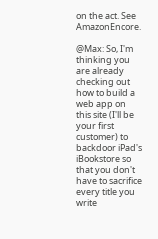on the act. See AmazonEncore.

@Max: So, I'm thinking you are already checking out how to build a web app on this site (I'll be your first customer) to backdoor iPad's iBookstore so that you don't have to sacrifice every title you write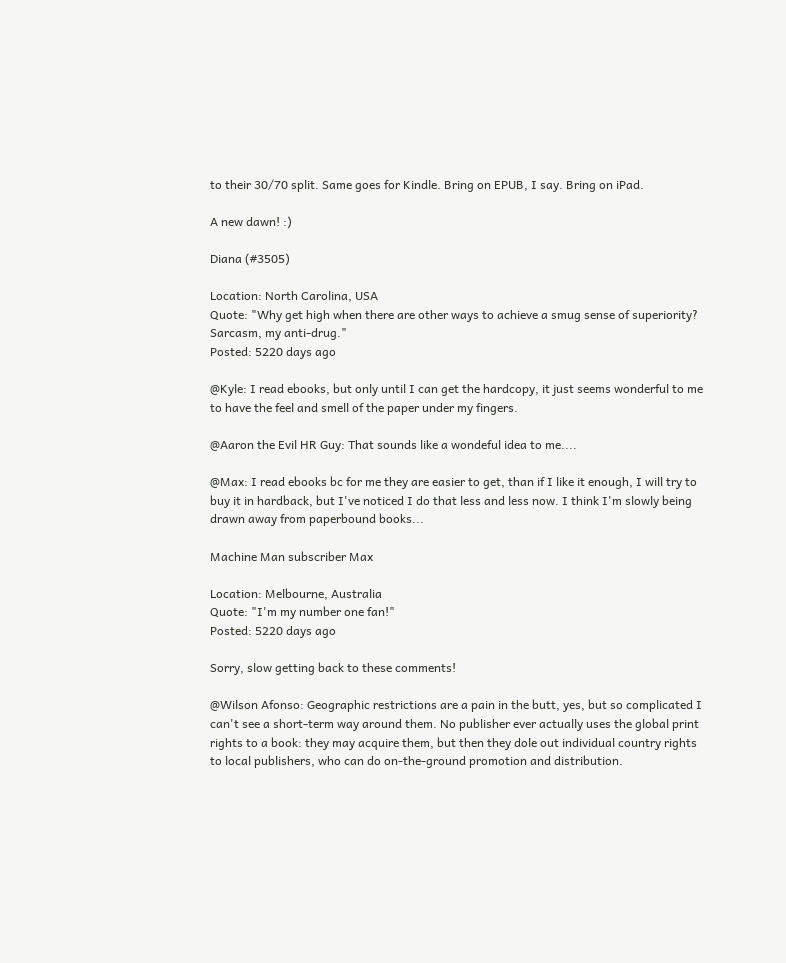to their 30/70 split. Same goes for Kindle. Bring on EPUB, I say. Bring on iPad.

A new dawn! :)

Diana (#3505)

Location: North Carolina, USA
Quote: "Why get high when there are other ways to achieve a smug sense of superiority? Sarcasm, my anti-drug."
Posted: 5220 days ago

@Kyle: I read ebooks, but only until I can get the hardcopy, it just seems wonderful to me to have the feel and smell of the paper under my fingers.

@Aaron the Evil HR Guy: That sounds like a wondeful idea to me....

@Max: I read ebooks bc for me they are easier to get, than if I like it enough, I will try to buy it in hardback, but I've noticed I do that less and less now. I think I'm slowly being drawn away from paperbound books...

Machine Man subscriber Max

Location: Melbourne, Australia
Quote: "I'm my number one fan!"
Posted: 5220 days ago

Sorry, slow getting back to these comments!

@Wilson Afonso: Geographic restrictions are a pain in the butt, yes, but so complicated I can't see a short-term way around them. No publisher ever actually uses the global print rights to a book: they may acquire them, but then they dole out individual country rights to local publishers, who can do on-the-ground promotion and distribution.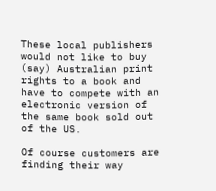These local publishers would not like to buy (say) Australian print rights to a book and have to compete with an electronic version of the same book sold out of the US.

Of course customers are finding their way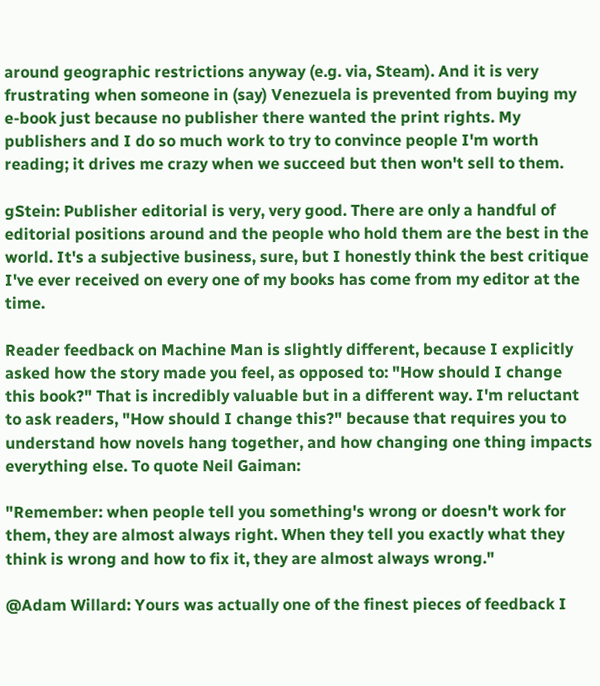around geographic restrictions anyway (e.g. via, Steam). And it is very frustrating when someone in (say) Venezuela is prevented from buying my e-book just because no publisher there wanted the print rights. My publishers and I do so much work to try to convince people I'm worth reading; it drives me crazy when we succeed but then won't sell to them.

gStein: Publisher editorial is very, very good. There are only a handful of editorial positions around and the people who hold them are the best in the world. It's a subjective business, sure, but I honestly think the best critique I've ever received on every one of my books has come from my editor at the time.

Reader feedback on Machine Man is slightly different, because I explicitly asked how the story made you feel, as opposed to: "How should I change this book?" That is incredibly valuable but in a different way. I'm reluctant to ask readers, "How should I change this?" because that requires you to understand how novels hang together, and how changing one thing impacts everything else. To quote Neil Gaiman:

"Remember: when people tell you something's wrong or doesn't work for them, they are almost always right. When they tell you exactly what they think is wrong and how to fix it, they are almost always wrong."

@Adam Willard: Yours was actually one of the finest pieces of feedback I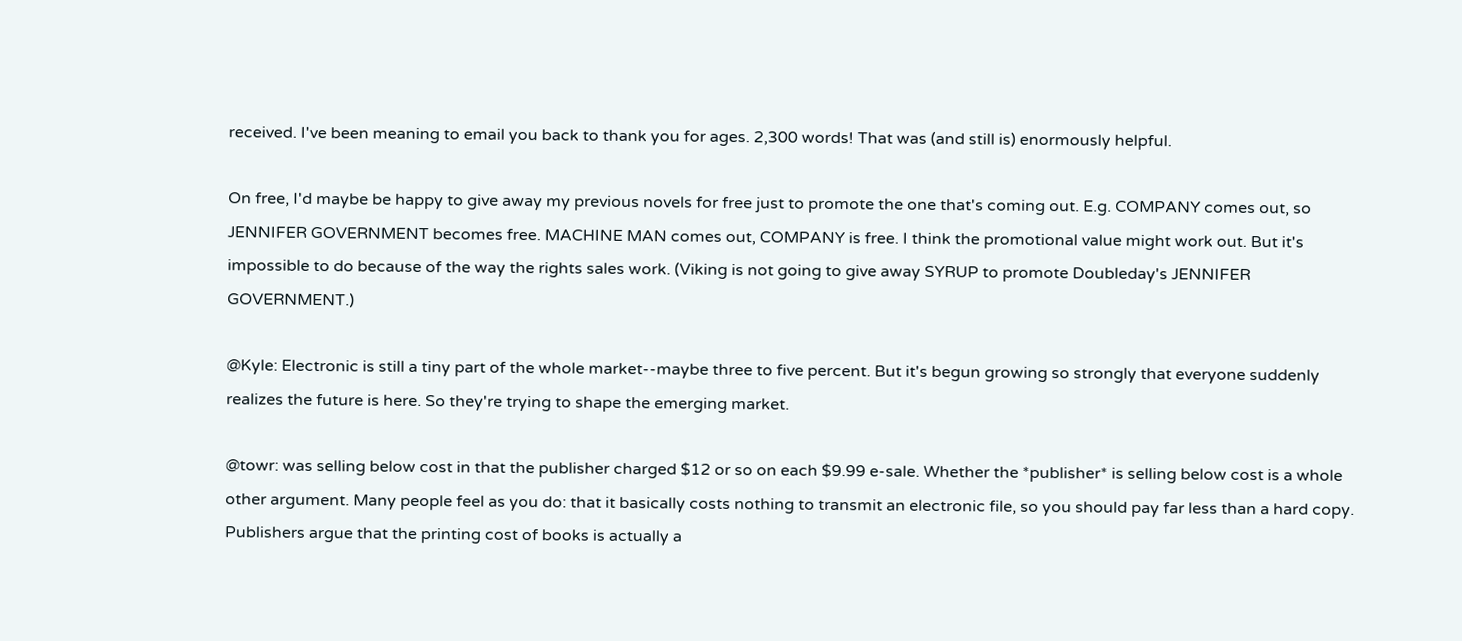received. I've been meaning to email you back to thank you for ages. 2,300 words! That was (and still is) enormously helpful.

On free, I'd maybe be happy to give away my previous novels for free just to promote the one that's coming out. E.g. COMPANY comes out, so JENNIFER GOVERNMENT becomes free. MACHINE MAN comes out, COMPANY is free. I think the promotional value might work out. But it's impossible to do because of the way the rights sales work. (Viking is not going to give away SYRUP to promote Doubleday's JENNIFER GOVERNMENT.)

@Kyle: Electronic is still a tiny part of the whole market--maybe three to five percent. But it's begun growing so strongly that everyone suddenly realizes the future is here. So they're trying to shape the emerging market.

@towr: was selling below cost in that the publisher charged $12 or so on each $9.99 e-sale. Whether the *publisher* is selling below cost is a whole other argument. Many people feel as you do: that it basically costs nothing to transmit an electronic file, so you should pay far less than a hard copy. Publishers argue that the printing cost of books is actually a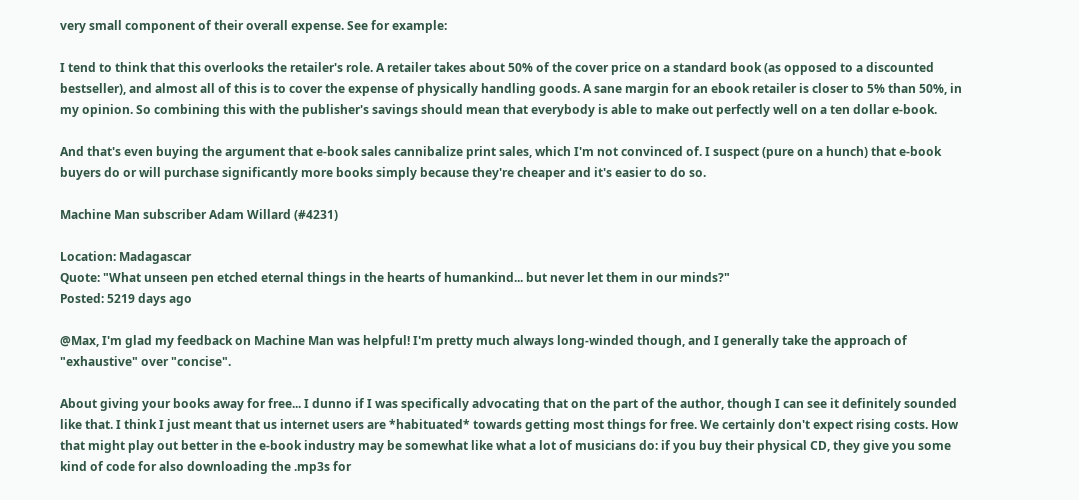very small component of their overall expense. See for example:

I tend to think that this overlooks the retailer's role. A retailer takes about 50% of the cover price on a standard book (as opposed to a discounted bestseller), and almost all of this is to cover the expense of physically handling goods. A sane margin for an ebook retailer is closer to 5% than 50%, in my opinion. So combining this with the publisher's savings should mean that everybody is able to make out perfectly well on a ten dollar e-book.

And that's even buying the argument that e-book sales cannibalize print sales, which I'm not convinced of. I suspect (pure on a hunch) that e-book buyers do or will purchase significantly more books simply because they're cheaper and it's easier to do so.

Machine Man subscriber Adam Willard (#4231)

Location: Madagascar
Quote: "What unseen pen etched eternal things in the hearts of humankind... but never let them in our minds?"
Posted: 5219 days ago

@Max, I'm glad my feedback on Machine Man was helpful! I'm pretty much always long-winded though, and I generally take the approach of "exhaustive" over "concise".

About giving your books away for free... I dunno if I was specifically advocating that on the part of the author, though I can see it definitely sounded like that. I think I just meant that us internet users are *habituated* towards getting most things for free. We certainly don't expect rising costs. How that might play out better in the e-book industry may be somewhat like what a lot of musicians do: if you buy their physical CD, they give you some kind of code for also downloading the .mp3s for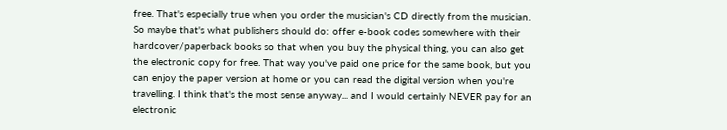free. That's especially true when you order the musician's CD directly from the musician. So maybe that's what publishers should do: offer e-book codes somewhere with their hardcover/paperback books so that when you buy the physical thing, you can also get the electronic copy for free. That way you've paid one price for the same book, but you can enjoy the paper version at home or you can read the digital version when you're travelling. I think that's the most sense anyway... and I would certainly NEVER pay for an electronic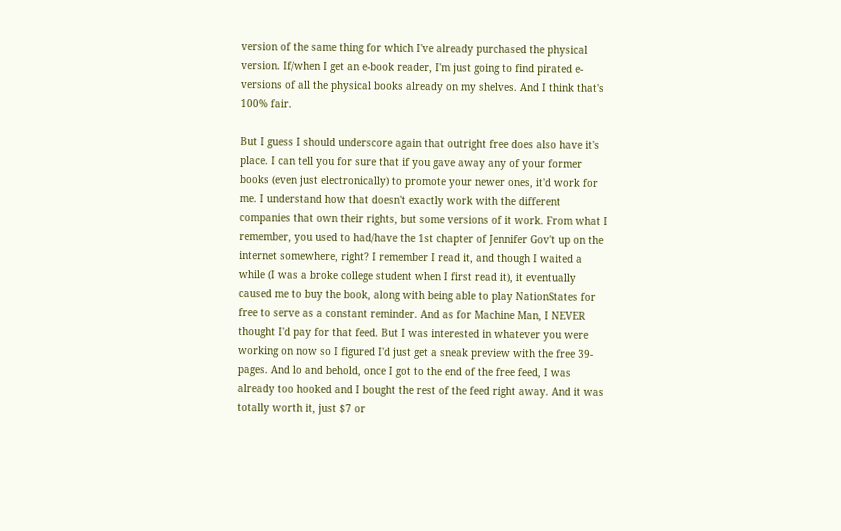version of the same thing for which I've already purchased the physical version. If/when I get an e-book reader, I'm just going to find pirated e-versions of all the physical books already on my shelves. And I think that's 100% fair.

But I guess I should underscore again that outright free does also have it's place. I can tell you for sure that if you gave away any of your former books (even just electronically) to promote your newer ones, it'd work for me. I understand how that doesn't exactly work with the different companies that own their rights, but some versions of it work. From what I remember, you used to had/have the 1st chapter of Jennifer Gov't up on the internet somewhere, right? I remember I read it, and though I waited a while (I was a broke college student when I first read it), it eventually caused me to buy the book, along with being able to play NationStates for free to serve as a constant reminder. And as for Machine Man, I NEVER thought I'd pay for that feed. But I was interested in whatever you were working on now so I figured I'd just get a sneak preview with the free 39-pages. And lo and behold, once I got to the end of the free feed, I was already too hooked and I bought the rest of the feed right away. And it was totally worth it, just $7 or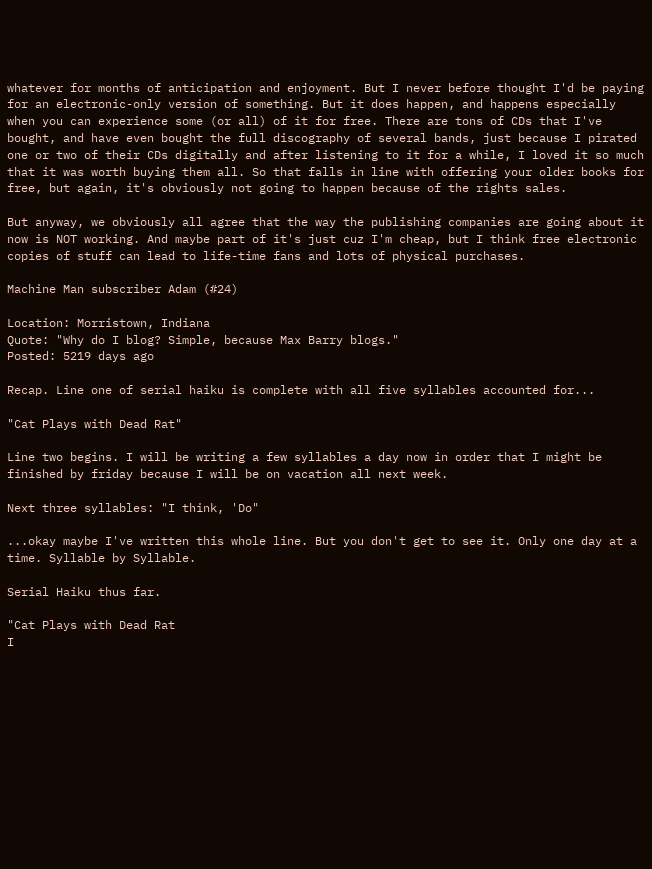whatever for months of anticipation and enjoyment. But I never before thought I'd be paying for an electronic-only version of something. But it does happen, and happens especially when you can experience some (or all) of it for free. There are tons of CDs that I've bought, and have even bought the full discography of several bands, just because I pirated one or two of their CDs digitally and after listening to it for a while, I loved it so much that it was worth buying them all. So that falls in line with offering your older books for free, but again, it's obviously not going to happen because of the rights sales.

But anyway, we obviously all agree that the way the publishing companies are going about it now is NOT working. And maybe part of it's just cuz I'm cheap, but I think free electronic copies of stuff can lead to life-time fans and lots of physical purchases.

Machine Man subscriber Adam (#24)

Location: Morristown, Indiana
Quote: "Why do I blog? Simple, because Max Barry blogs."
Posted: 5219 days ago

Recap. Line one of serial haiku is complete with all five syllables accounted for...

"Cat Plays with Dead Rat"

Line two begins. I will be writing a few syllables a day now in order that I might be finished by friday because I will be on vacation all next week.

Next three syllables: "I think, 'Do"

...okay maybe I've written this whole line. But you don't get to see it. Only one day at a time. Syllable by Syllable.

Serial Haiku thus far.

"Cat Plays with Dead Rat
I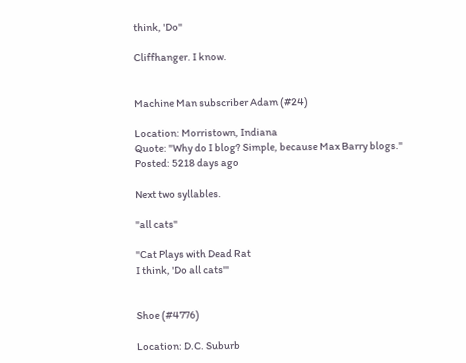think, 'Do"

Cliffhanger. I know.


Machine Man subscriber Adam (#24)

Location: Morristown, Indiana
Quote: "Why do I blog? Simple, because Max Barry blogs."
Posted: 5218 days ago

Next two syllables.

"all cats"

"Cat Plays with Dead Rat
I think, 'Do all cats'"


Shoe (#4776)

Location: D.C. Suburb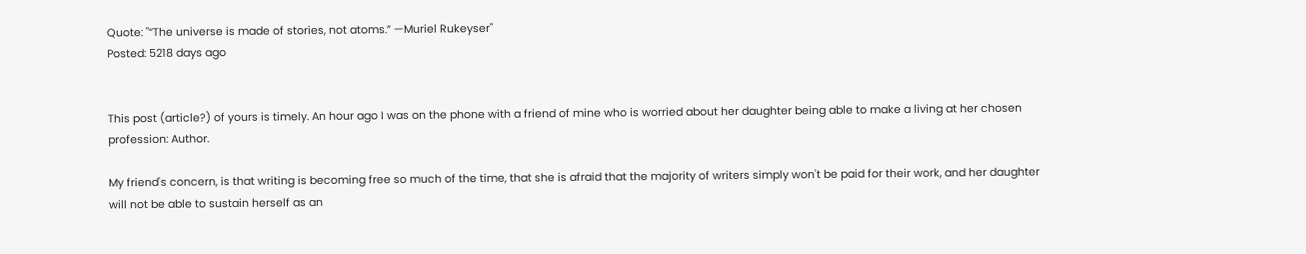Quote: "“The universe is made of stories, not atoms.” —Muriel Rukeyser"
Posted: 5218 days ago


This post (article?) of yours is timely. An hour ago I was on the phone with a friend of mine who is worried about her daughter being able to make a living at her chosen profession: Author.

My friend's concern, is that writing is becoming free so much of the time, that she is afraid that the majority of writers simply won't be paid for their work, and her daughter will not be able to sustain herself as an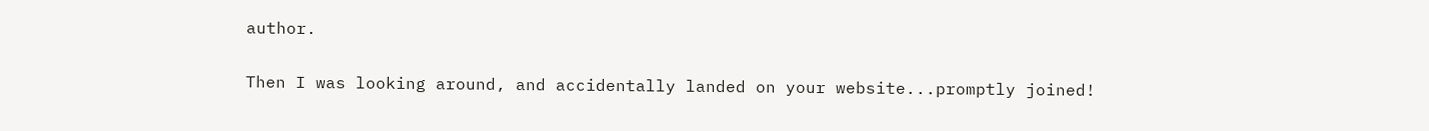author.

Then I was looking around, and accidentally landed on your website...promptly joined!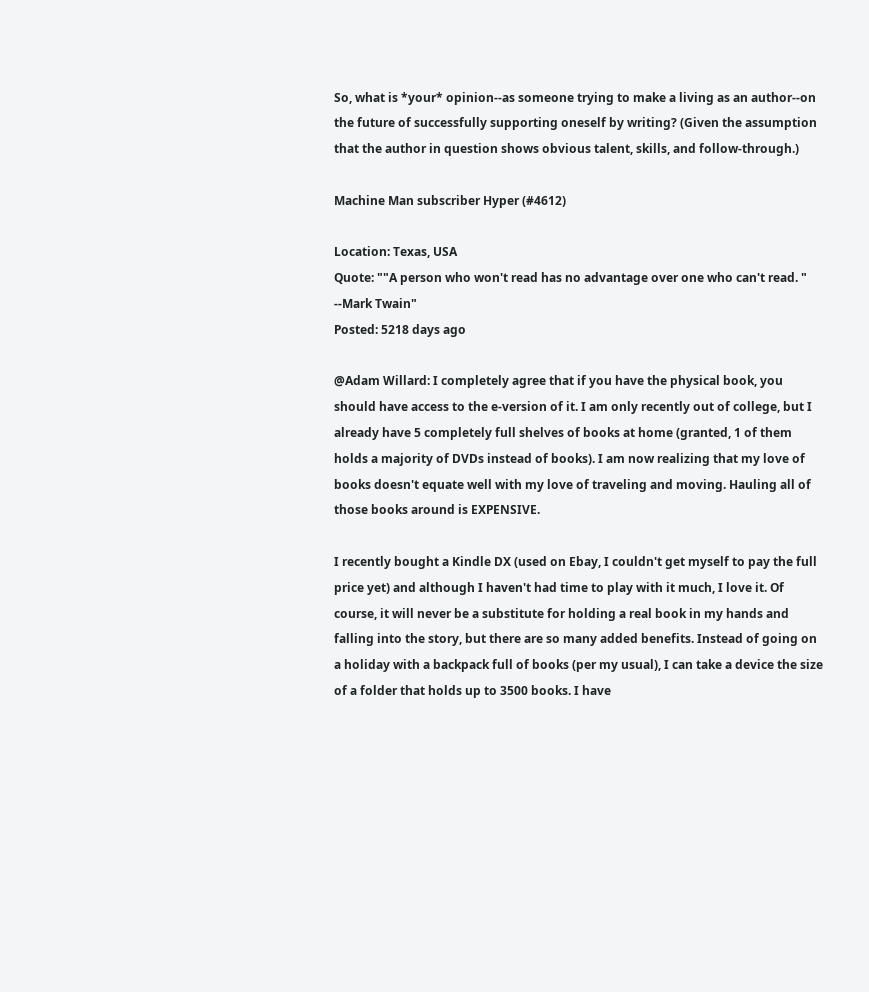So, what is *your* opinion--as someone trying to make a living as an author--on the future of successfully supporting oneself by writing? (Given the assumption that the author in question shows obvious talent, skills, and follow-through.)

Machine Man subscriber Hyper (#4612)

Location: Texas, USA
Quote: ""A person who won't read has no advantage over one who can't read. " --Mark Twain"
Posted: 5218 days ago

@Adam Willard: I completely agree that if you have the physical book, you should have access to the e-version of it. I am only recently out of college, but I already have 5 completely full shelves of books at home (granted, 1 of them holds a majority of DVDs instead of books). I am now realizing that my love of books doesn't equate well with my love of traveling and moving. Hauling all of those books around is EXPENSIVE.

I recently bought a Kindle DX (used on Ebay, I couldn't get myself to pay the full price yet) and although I haven't had time to play with it much, I love it. Of course, it will never be a substitute for holding a real book in my hands and falling into the story, but there are so many added benefits. Instead of going on a holiday with a backpack full of books (per my usual), I can take a device the size of a folder that holds up to 3500 books. I have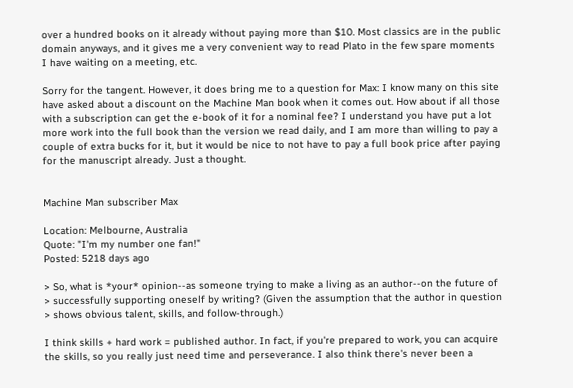over a hundred books on it already without paying more than $10. Most classics are in the public domain anyways, and it gives me a very convenient way to read Plato in the few spare moments I have waiting on a meeting, etc.

Sorry for the tangent. However, it does bring me to a question for Max: I know many on this site have asked about a discount on the Machine Man book when it comes out. How about if all those with a subscription can get the e-book of it for a nominal fee? I understand you have put a lot more work into the full book than the version we read daily, and I am more than willing to pay a couple of extra bucks for it, but it would be nice to not have to pay a full book price after paying for the manuscript already. Just a thought.


Machine Man subscriber Max

Location: Melbourne, Australia
Quote: "I'm my number one fan!"
Posted: 5218 days ago

> So, what is *your* opinion--as someone trying to make a living as an author--on the future of
> successfully supporting oneself by writing? (Given the assumption that the author in question
> shows obvious talent, skills, and follow-through.)

I think skills + hard work = published author. In fact, if you're prepared to work, you can acquire the skills, so you really just need time and perseverance. I also think there's never been a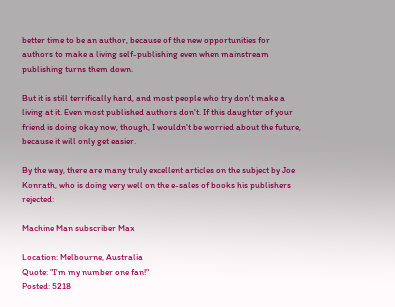better time to be an author, because of the new opportunities for authors to make a living self-publishing even when mainstream publishing turns them down.

But it is still terrifically hard, and most people who try don't make a living at it. Even most published authors don't. If this daughter of your friend is doing okay now, though, I wouldn't be worried about the future, because it will only get easier.

By the way, there are many truly excellent articles on the subject by Joe Konrath, who is doing very well on the e-sales of books his publishers rejected:

Machine Man subscriber Max

Location: Melbourne, Australia
Quote: "I'm my number one fan!"
Posted: 5218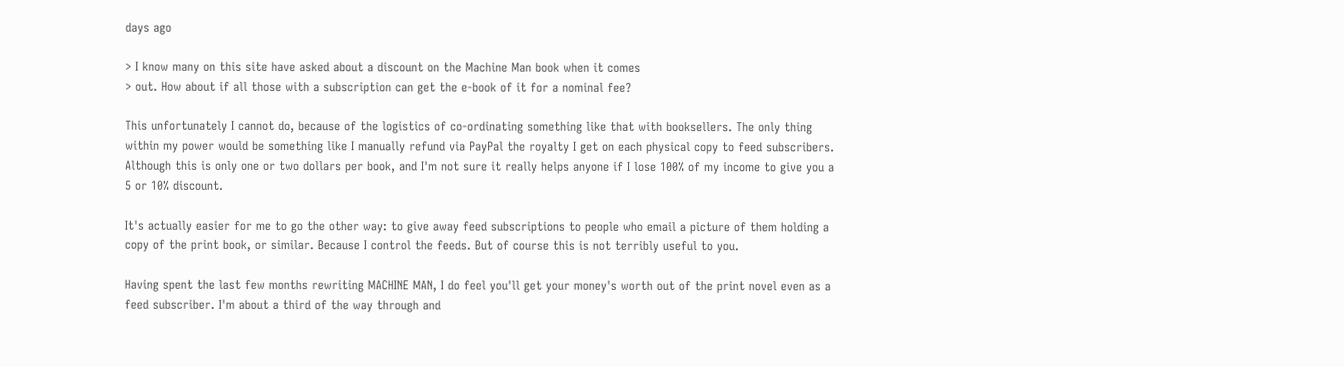days ago

> I know many on this site have asked about a discount on the Machine Man book when it comes
> out. How about if all those with a subscription can get the e-book of it for a nominal fee?

This unfortunately I cannot do, because of the logistics of co-ordinating something like that with booksellers. The only thing within my power would be something like I manually refund via PayPal the royalty I get on each physical copy to feed subscribers. Although this is only one or two dollars per book, and I'm not sure it really helps anyone if I lose 100% of my income to give you a 5 or 10% discount.

It's actually easier for me to go the other way: to give away feed subscriptions to people who email a picture of them holding a copy of the print book, or similar. Because I control the feeds. But of course this is not terribly useful to you.

Having spent the last few months rewriting MACHINE MAN, I do feel you'll get your money's worth out of the print novel even as a feed subscriber. I'm about a third of the way through and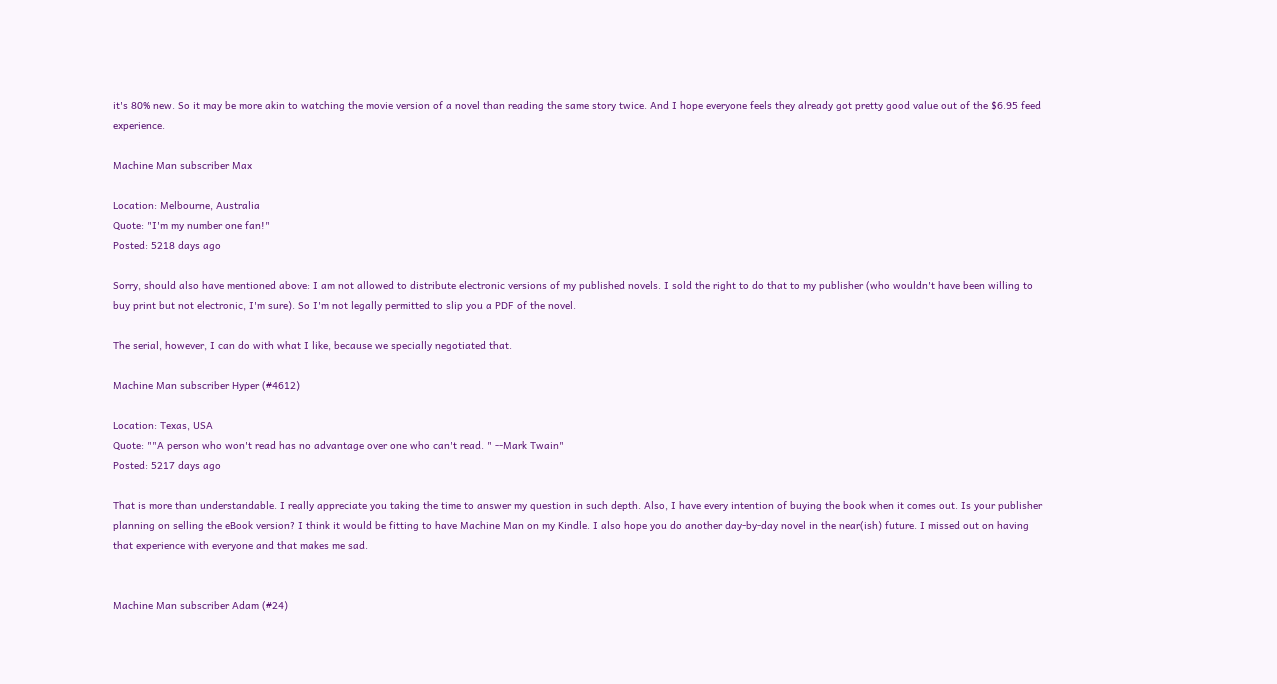it's 80% new. So it may be more akin to watching the movie version of a novel than reading the same story twice. And I hope everyone feels they already got pretty good value out of the $6.95 feed experience.

Machine Man subscriber Max

Location: Melbourne, Australia
Quote: "I'm my number one fan!"
Posted: 5218 days ago

Sorry, should also have mentioned above: I am not allowed to distribute electronic versions of my published novels. I sold the right to do that to my publisher (who wouldn't have been willing to buy print but not electronic, I'm sure). So I'm not legally permitted to slip you a PDF of the novel.

The serial, however, I can do with what I like, because we specially negotiated that.

Machine Man subscriber Hyper (#4612)

Location: Texas, USA
Quote: ""A person who won't read has no advantage over one who can't read. " --Mark Twain"
Posted: 5217 days ago

That is more than understandable. I really appreciate you taking the time to answer my question in such depth. Also, I have every intention of buying the book when it comes out. Is your publisher planning on selling the eBook version? I think it would be fitting to have Machine Man on my Kindle. I also hope you do another day-by-day novel in the near(ish) future. I missed out on having that experience with everyone and that makes me sad.


Machine Man subscriber Adam (#24)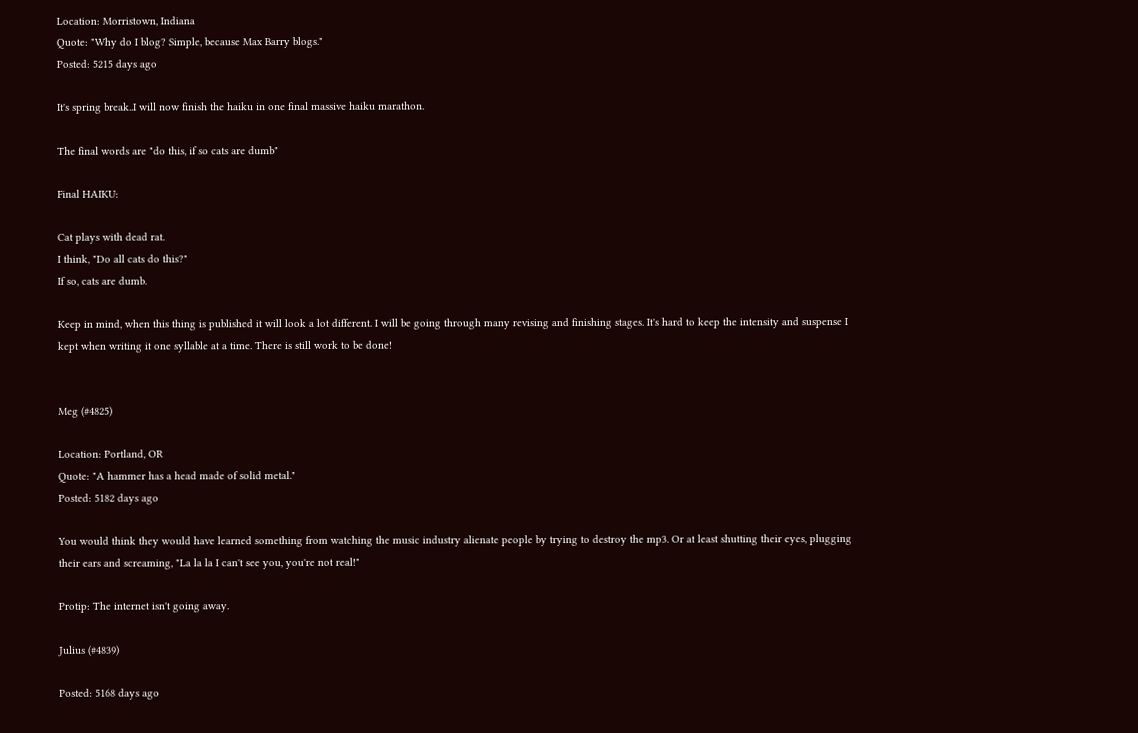Location: Morristown, Indiana
Quote: "Why do I blog? Simple, because Max Barry blogs."
Posted: 5215 days ago

It's spring break..I will now finish the haiku in one final massive haiku marathon.

The final words are "do this, if so cats are dumb"

Final HAIKU:

Cat plays with dead rat.
I think, "Do all cats do this?"
If so, cats are dumb.

Keep in mind, when this thing is published it will look a lot different. I will be going through many revising and finishing stages. It's hard to keep the intensity and suspense I kept when writing it one syllable at a time. There is still work to be done!


Meg (#4825)

Location: Portland, OR
Quote: "A hammer has a head made of solid metal."
Posted: 5182 days ago

You would think they would have learned something from watching the music industry alienate people by trying to destroy the mp3. Or at least shutting their eyes, plugging their ears and screaming, "La la la I can't see you, you're not real!"

Protip: The internet isn't going away.

Julius (#4839)

Posted: 5168 days ago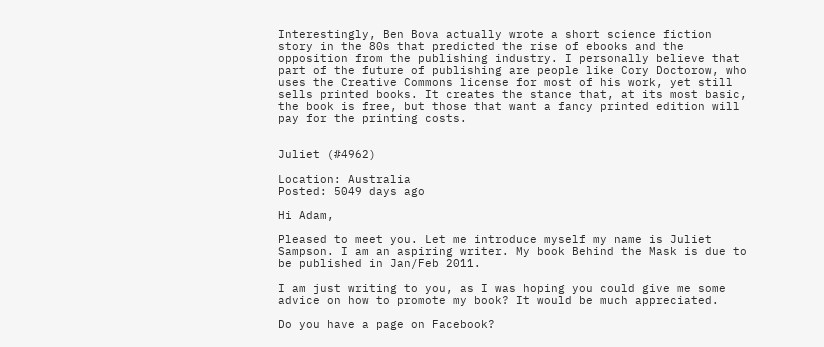Interestingly, Ben Bova actually wrote a short science fiction story in the 80s that predicted the rise of ebooks and the opposition from the publishing industry. I personally believe that part of the future of publishing are people like Cory Doctorow, who uses the Creative Commons license for most of his work, yet still sells printed books. It creates the stance that, at its most basic, the book is free, but those that want a fancy printed edition will pay for the printing costs.


Juliet (#4962)

Location: Australia
Posted: 5049 days ago

Hi Adam,

Pleased to meet you. Let me introduce myself my name is Juliet Sampson. I am an aspiring writer. My book Behind the Mask is due to be published in Jan/Feb 2011.

I am just writing to you, as I was hoping you could give me some advice on how to promote my book? It would be much appreciated.

Do you have a page on Facebook?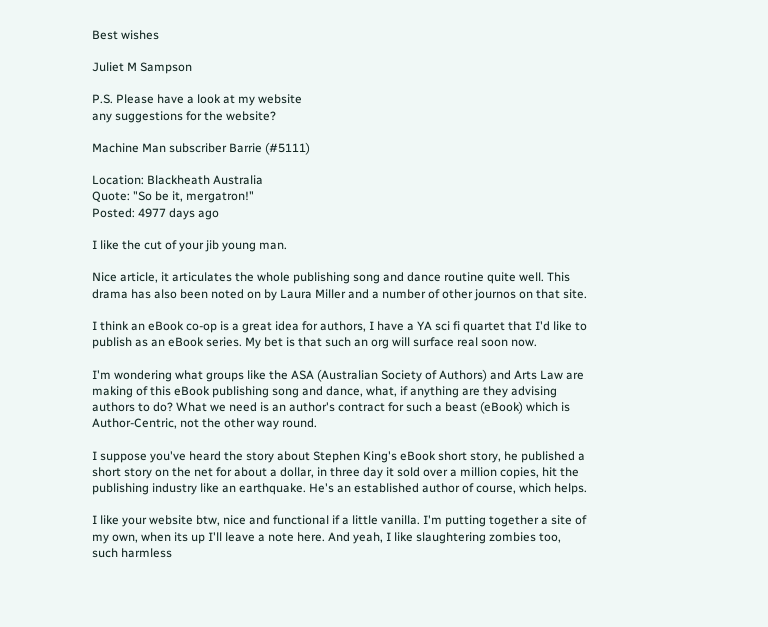Best wishes

Juliet M Sampson

P.S. Please have a look at my website
any suggestions for the website?

Machine Man subscriber Barrie (#5111)

Location: Blackheath Australia
Quote: "So be it, mergatron!"
Posted: 4977 days ago

I like the cut of your jib young man.

Nice article, it articulates the whole publishing song and dance routine quite well. This drama has also been noted on by Laura Miller and a number of other journos on that site.

I think an eBook co-op is a great idea for authors, I have a YA sci fi quartet that I'd like to publish as an eBook series. My bet is that such an org will surface real soon now.

I'm wondering what groups like the ASA (Australian Society of Authors) and Arts Law are making of this eBook publishing song and dance, what, if anything are they advising authors to do? What we need is an author's contract for such a beast (eBook) which is Author-Centric, not the other way round.

I suppose you've heard the story about Stephen King's eBook short story, he published a short story on the net for about a dollar, in three day it sold over a million copies, hit the publishing industry like an earthquake. He's an established author of course, which helps.

I like your website btw, nice and functional if a little vanilla. I'm putting together a site of my own, when its up I'll leave a note here. And yeah, I like slaughtering zombies too, such harmless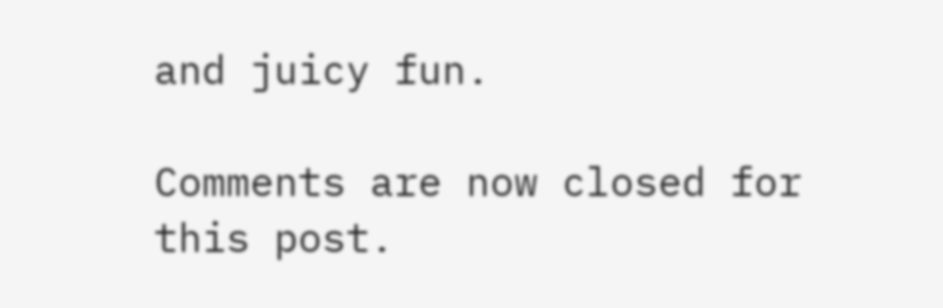and juicy fun.

Comments are now closed for this post.